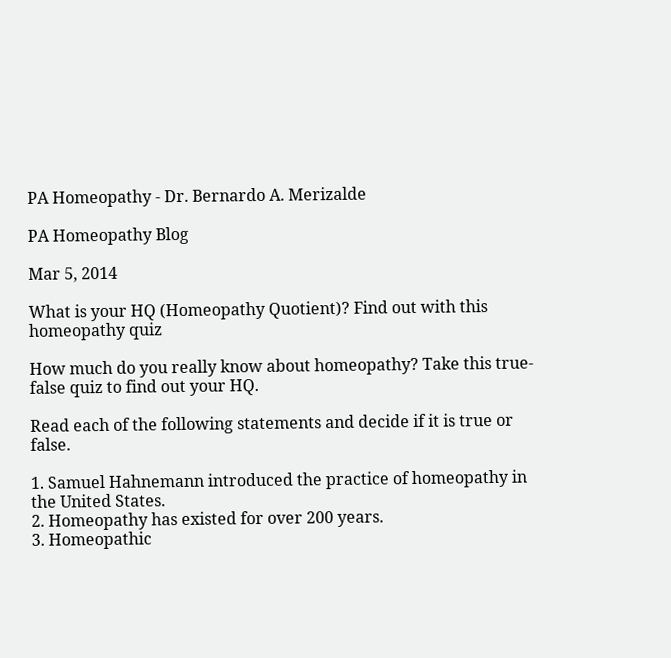PA Homeopathy - Dr. Bernardo A. Merizalde

PA Homeopathy Blog

Mar 5, 2014

What is your HQ (Homeopathy Quotient)? Find out with this homeopathy quiz

How much do you really know about homeopathy? Take this true-false quiz to find out your HQ.

Read each of the following statements and decide if it is true or false.

1. Samuel Hahnemann introduced the practice of homeopathy in the United States.
2. Homeopathy has existed for over 200 years.
3. Homeopathic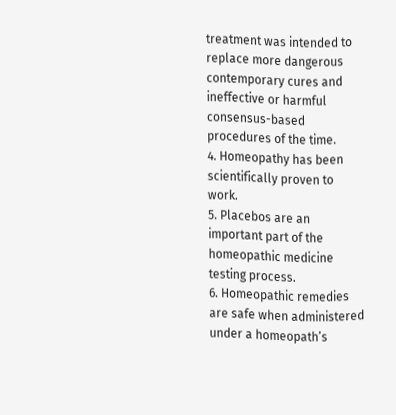treatment was intended to replace more dangerous contemporary cures and ineffective or harmful consensus-based procedures of the time.
4. Homeopathy has been scientifically proven to work.
5. Placebos are an important part of the homeopathic medicine testing process.
6. Homeopathic remedies are safe when administered under a homeopath’s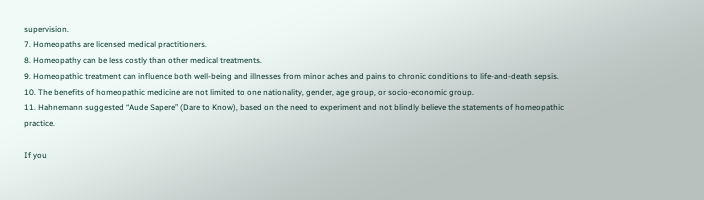supervision.
7. Homeopaths are licensed medical practitioners.
8. Homeopathy can be less costly than other medical treatments.
9. Homeopathic treatment can influence both well-being and illnesses from minor aches and pains to chronic conditions to life-and-death sepsis.
10. The benefits of homeopathic medicine are not limited to one nationality, gender, age group, or socio-economic group.
11. Hahnemann suggested “Aude Sapere” (Dare to Know), based on the need to experiment and not blindly believe the statements of homeopathic practice.

If you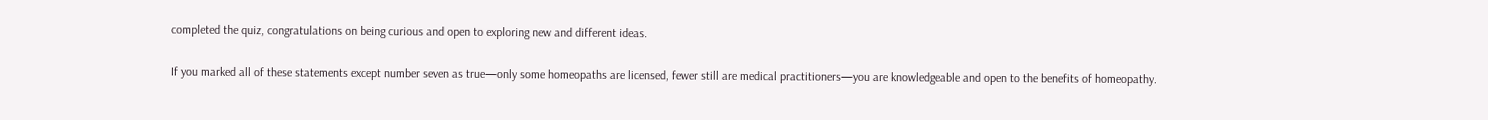completed the quiz, congratulations on being curious and open to exploring new and different ideas.

If you marked all of these statements except number seven as true—only some homeopaths are licensed, fewer still are medical practitioners—you are knowledgeable and open to the benefits of homeopathy.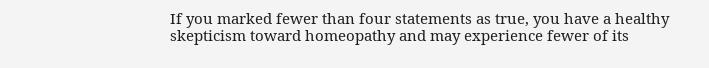If you marked fewer than four statements as true, you have a healthy skepticism toward homeopathy and may experience fewer of its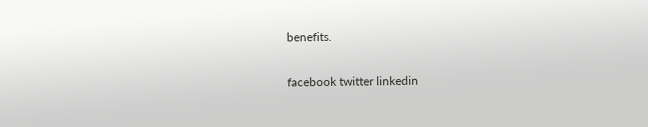benefits.

facebook twitter linkedin